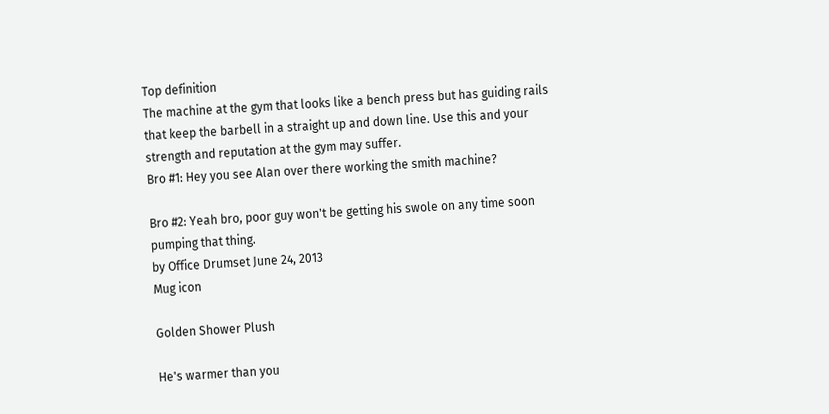Top definition
The machine at the gym that looks like a bench press but has guiding rails that keep the barbell in a straight up and down line. Use this and your strength and reputation at the gym may suffer.
Bro #1: Hey you see Alan over there working the smith machine?

Bro #2: Yeah bro, poor guy won't be getting his swole on any time soon pumping that thing.
by Office Drumset June 24, 2013
Mug icon

Golden Shower Plush

He's warmer than you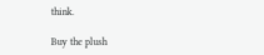think.

Buy the plush